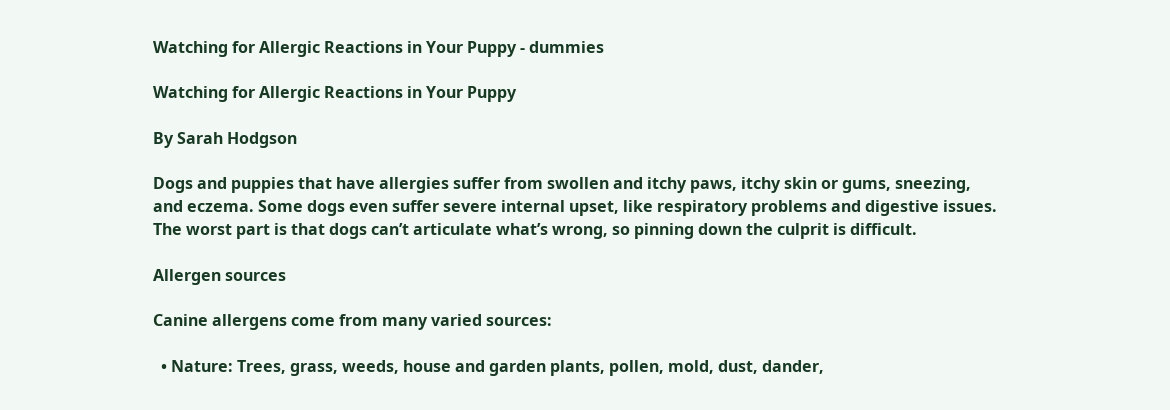Watching for Allergic Reactions in Your Puppy - dummies

Watching for Allergic Reactions in Your Puppy

By Sarah Hodgson

Dogs and puppies that have allergies suffer from swollen and itchy paws, itchy skin or gums, sneezing, and eczema. Some dogs even suffer severe internal upset, like respiratory problems and digestive issues. The worst part is that dogs can’t articulate what’s wrong, so pinning down the culprit is difficult.

Allergen sources

Canine allergens come from many varied sources:

  • Nature: Trees, grass, weeds, house and garden plants, pollen, mold, dust, dander,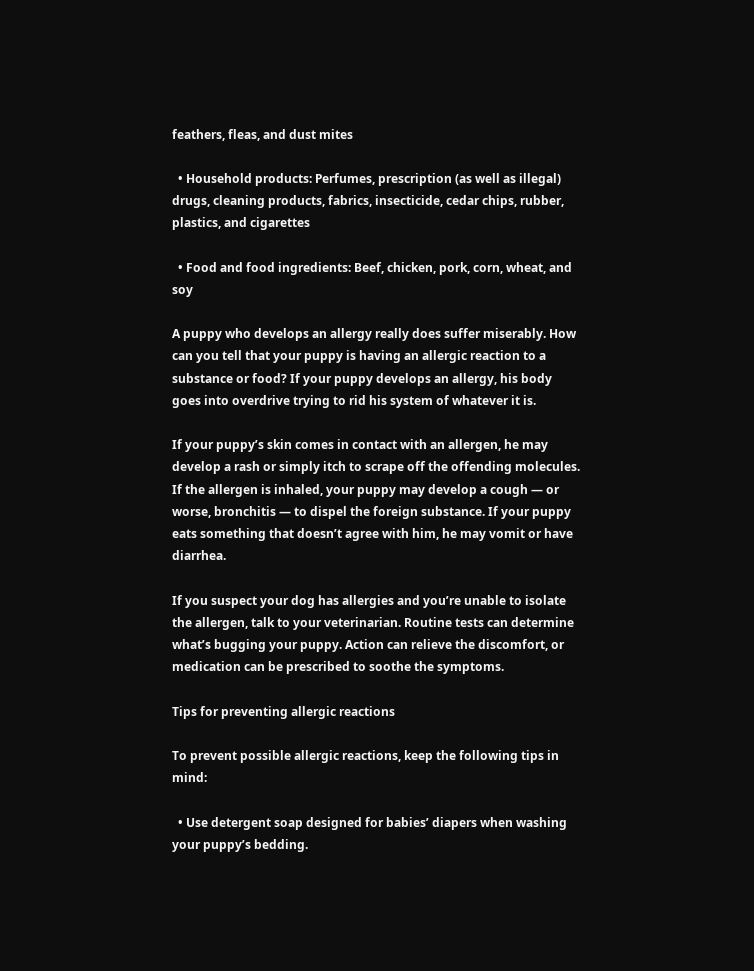feathers, fleas, and dust mites

  • Household products: Perfumes, prescription (as well as illegal) drugs, cleaning products, fabrics, insecticide, cedar chips, rubber, plastics, and cigarettes

  • Food and food ingredients: Beef, chicken, pork, corn, wheat, and soy

A puppy who develops an allergy really does suffer miserably. How can you tell that your puppy is having an allergic reaction to a substance or food? If your puppy develops an allergy, his body goes into overdrive trying to rid his system of whatever it is.

If your puppy’s skin comes in contact with an allergen, he may develop a rash or simply itch to scrape off the offending molecules. If the allergen is inhaled, your puppy may develop a cough — or worse, bronchitis — to dispel the foreign substance. If your puppy eats something that doesn’t agree with him, he may vomit or have diarrhea.

If you suspect your dog has allergies and you’re unable to isolate the allergen, talk to your veterinarian. Routine tests can determine what’s bugging your puppy. Action can relieve the discomfort, or medication can be prescribed to soothe the symptoms.

Tips for preventing allergic reactions

To prevent possible allergic reactions, keep the following tips in mind:

  • Use detergent soap designed for babies’ diapers when washing your puppy’s bedding.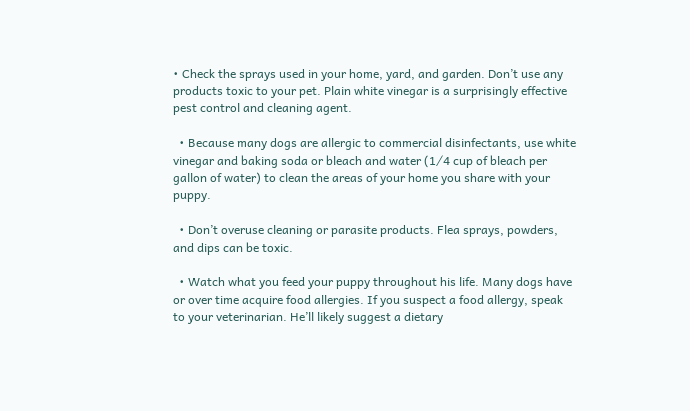• Check the sprays used in your home, yard, and garden. Don’t use any products toxic to your pet. Plain white vinegar is a surprisingly effective pest control and cleaning agent.

  • Because many dogs are allergic to commercial disinfectants, use white vinegar and baking soda or bleach and water (1⁄4 cup of bleach per gallon of water) to clean the areas of your home you share with your puppy.

  • Don’t overuse cleaning or parasite products. Flea sprays, powders, and dips can be toxic.

  • Watch what you feed your puppy throughout his life. Many dogs have or over time acquire food allergies. If you suspect a food allergy, speak to your veterinarian. He’ll likely suggest a dietary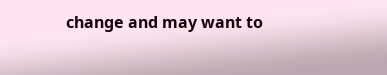change and may want to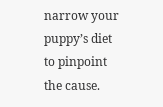narrow your puppy’s diet to pinpoint the cause.